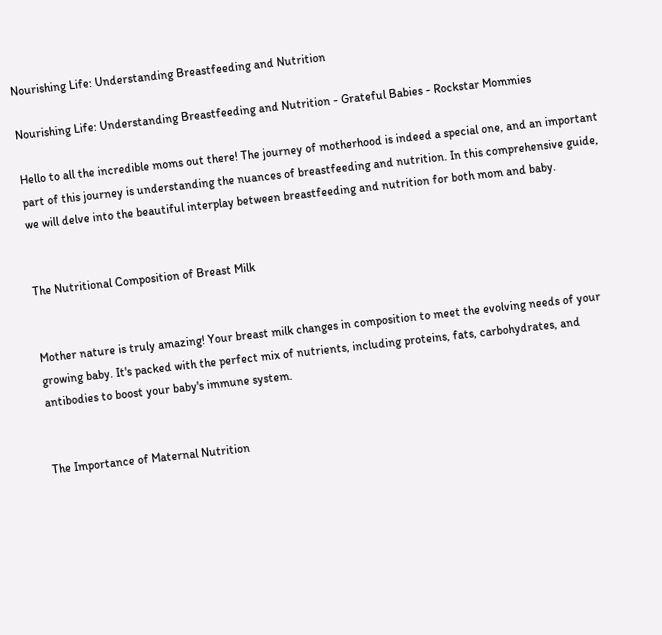Nourishing Life: Understanding Breastfeeding and Nutrition

Nourishing Life: Understanding Breastfeeding and Nutrition - Grateful Babies - Rockstar Mommies

Hello to all the incredible moms out there! The journey of motherhood is indeed a special one, and an important part of this journey is understanding the nuances of breastfeeding and nutrition. In this comprehensive guide, we will delve into the beautiful interplay between breastfeeding and nutrition for both mom and baby.


The Nutritional Composition of Breast Milk


Mother nature is truly amazing! Your breast milk changes in composition to meet the evolving needs of your growing baby. It's packed with the perfect mix of nutrients, including proteins, fats, carbohydrates, and antibodies to boost your baby's immune system.


The Importance of Maternal Nutrition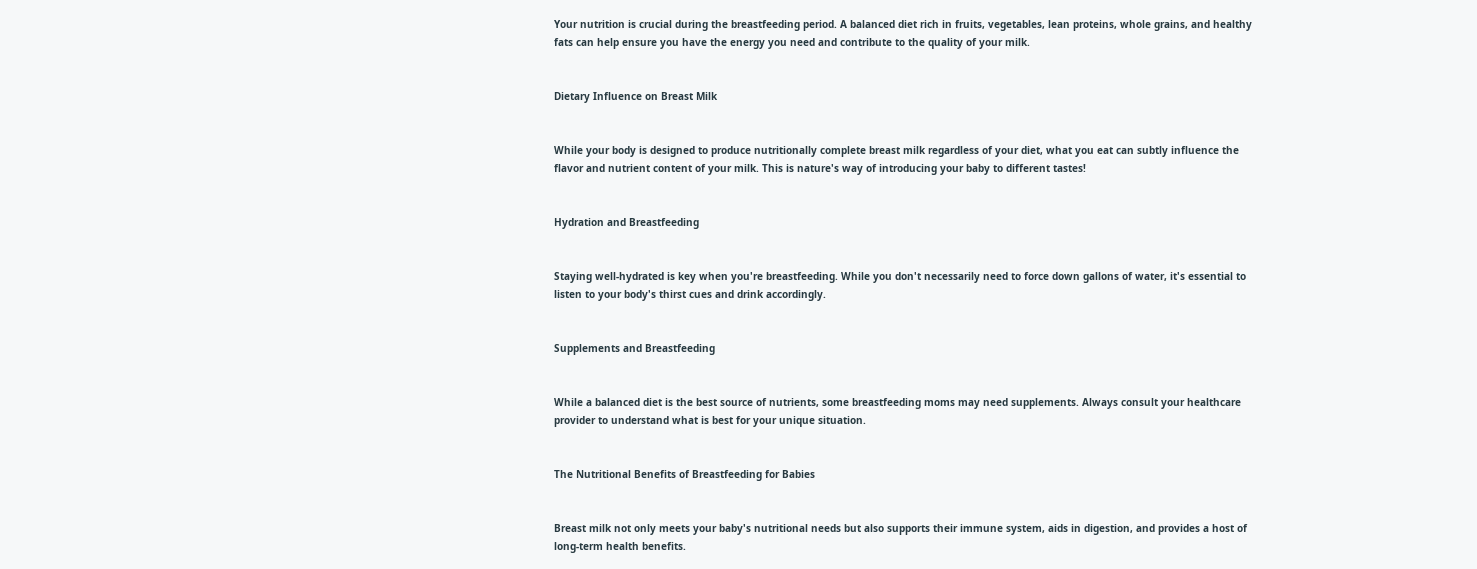Your nutrition is crucial during the breastfeeding period. A balanced diet rich in fruits, vegetables, lean proteins, whole grains, and healthy fats can help ensure you have the energy you need and contribute to the quality of your milk.


Dietary Influence on Breast Milk


While your body is designed to produce nutritionally complete breast milk regardless of your diet, what you eat can subtly influence the flavor and nutrient content of your milk. This is nature's way of introducing your baby to different tastes!


Hydration and Breastfeeding


Staying well-hydrated is key when you're breastfeeding. While you don't necessarily need to force down gallons of water, it's essential to listen to your body's thirst cues and drink accordingly.


Supplements and Breastfeeding


While a balanced diet is the best source of nutrients, some breastfeeding moms may need supplements. Always consult your healthcare provider to understand what is best for your unique situation.


The Nutritional Benefits of Breastfeeding for Babies


Breast milk not only meets your baby's nutritional needs but also supports their immune system, aids in digestion, and provides a host of long-term health benefits.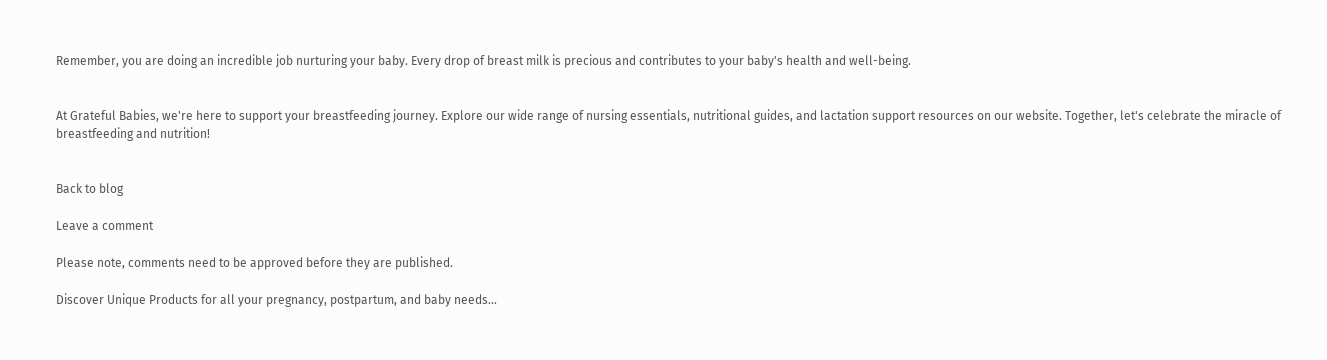Remember, you are doing an incredible job nurturing your baby. Every drop of breast milk is precious and contributes to your baby's health and well-being.


At Grateful Babies, we're here to support your breastfeeding journey. Explore our wide range of nursing essentials, nutritional guides, and lactation support resources on our website. Together, let's celebrate the miracle of breastfeeding and nutrition!


Back to blog

Leave a comment

Please note, comments need to be approved before they are published.

Discover Unique Products for all your pregnancy, postpartum, and baby needs...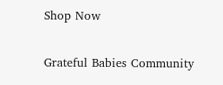Shop Now

Grateful Babies Community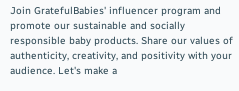Join GratefulBabies' influencer program and promote our sustainable and socially responsible baby products. Share our values of authenticity, creativity, and positivity with your audience. Let's make a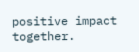positive impact together.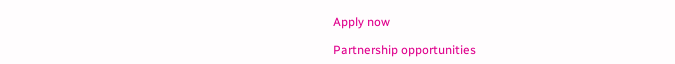Apply now

Partnership opportunities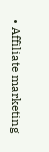• Affiliate marketing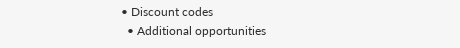• Discount codes
  • Additional opportunities